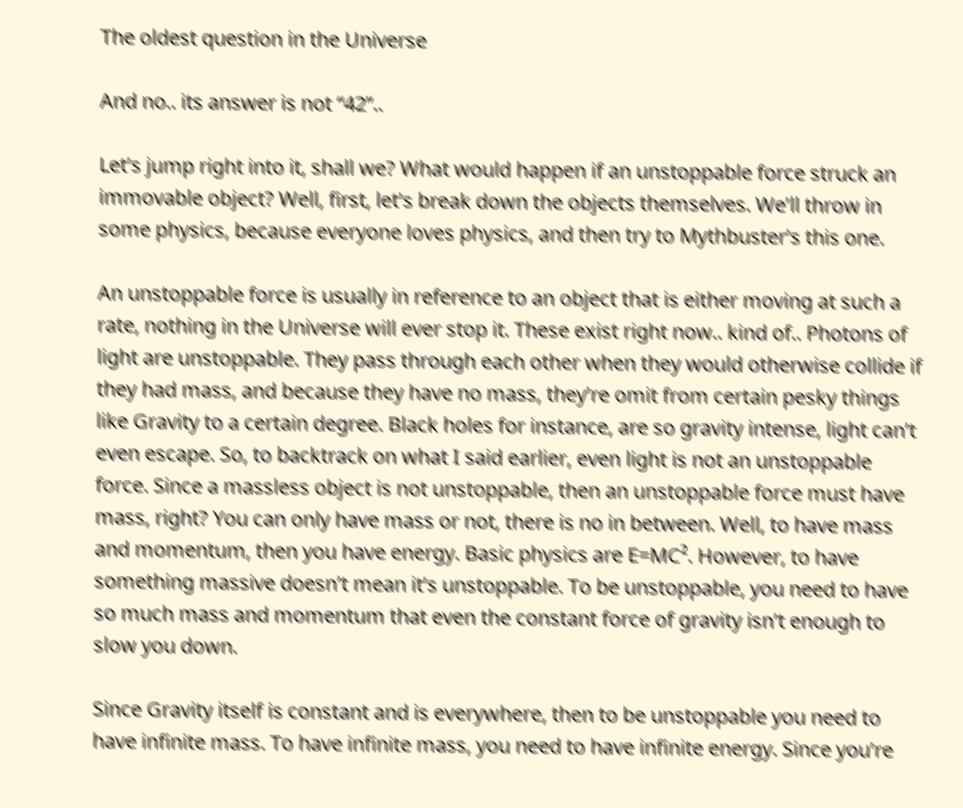The oldest question in the Universe

And no.. its answer is not “42”..

Let’s jump right into it, shall we? What would happen if an unstoppable force struck an immovable object? Well, first, let’s break down the objects themselves. We’ll throw in some physics, because everyone loves physics, and then try to Mythbuster’s this one.

An unstoppable force is usually in reference to an object that is either moving at such a rate, nothing in the Universe will ever stop it. These exist right now.. kind of.. Photons of light are unstoppable. They pass through each other when they would otherwise collide if they had mass, and because they have no mass, they’re omit from certain pesky things like Gravity to a certain degree. Black holes for instance, are so gravity intense, light can’t even escape. So, to backtrack on what I said earlier, even light is not an unstoppable force. Since a massless object is not unstoppable, then an unstoppable force must have mass, right? You can only have mass or not, there is no in between. Well, to have mass and momentum, then you have energy. Basic physics are E=MC². However, to have something massive doesn’t mean it’s unstoppable. To be unstoppable, you need to have so much mass and momentum that even the constant force of gravity isn’t enough to slow you down.

Since Gravity itself is constant and is everywhere, then to be unstoppable you need to have infinite mass. To have infinite mass, you need to have infinite energy. Since you’re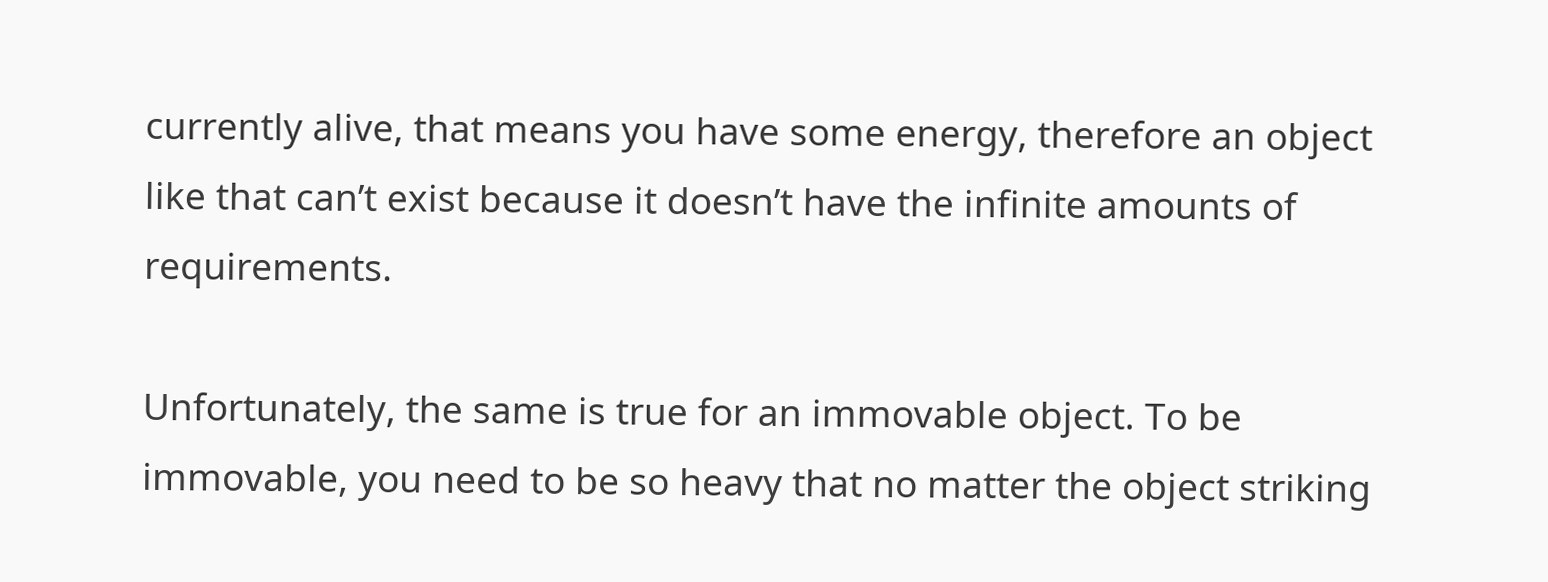currently alive, that means you have some energy, therefore an object like that can’t exist because it doesn’t have the infinite amounts of requirements.

Unfortunately, the same is true for an immovable object. To be immovable, you need to be so heavy that no matter the object striking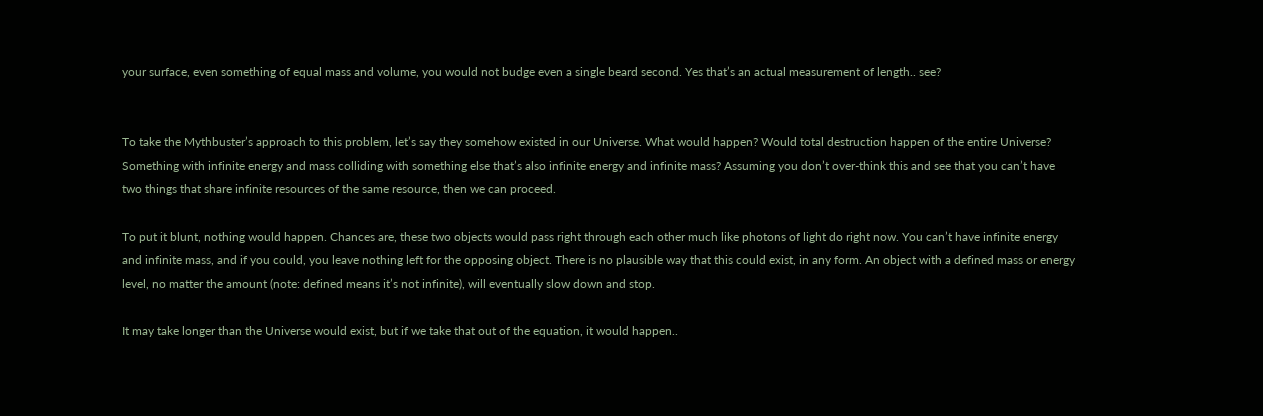your surface, even something of equal mass and volume, you would not budge even a single beard second. Yes that’s an actual measurement of length.. see?


To take the Mythbuster’s approach to this problem, let’s say they somehow existed in our Universe. What would happen? Would total destruction happen of the entire Universe? Something with infinite energy and mass colliding with something else that’s also infinite energy and infinite mass? Assuming you don’t over-think this and see that you can’t have two things that share infinite resources of the same resource, then we can proceed.

To put it blunt, nothing would happen. Chances are, these two objects would pass right through each other much like photons of light do right now. You can’t have infinite energy and infinite mass, and if you could, you leave nothing left for the opposing object. There is no plausible way that this could exist, in any form. An object with a defined mass or energy level, no matter the amount (note: defined means it’s not infinite), will eventually slow down and stop.

It may take longer than the Universe would exist, but if we take that out of the equation, it would happen..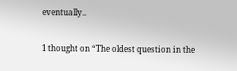eventually..

1 thought on “The oldest question in the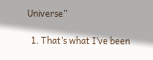Universe”

  1. That’s what I’ve been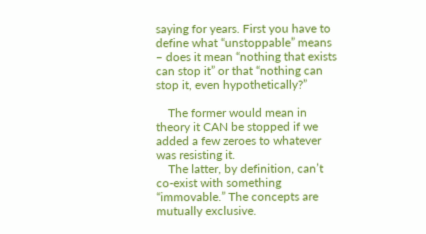saying for years. First you have to define what “unstoppable” means – does it mean “nothing that exists can stop it” or that “nothing can stop it, even hypothetically?”

    The former would mean in theory it CAN be stopped if we added a few zeroes to whatever was resisting it.
    The latter, by definition, can’t co-exist with something “immovable.” The concepts are mutually exclusive.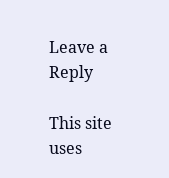Leave a Reply

This site uses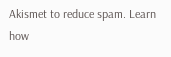Akismet to reduce spam. Learn how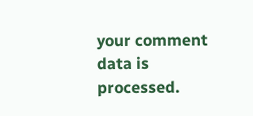your comment data is processed.